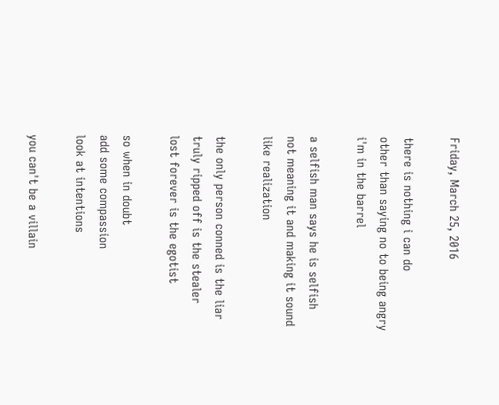Friday, March 25, 2016

there is nothing i can do
other than saying no to being angry
i'm in the barrel

a selfish man says he is selfish
not meaning it and making it sound
like realization

the only person conned is the liar
truly ripped off is the stealer
lost forever is the egotist

so when in doubt
add some compassion
look at intentions

you can't be a villain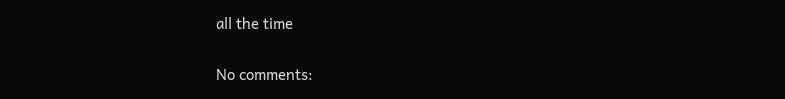all the time

No comments: